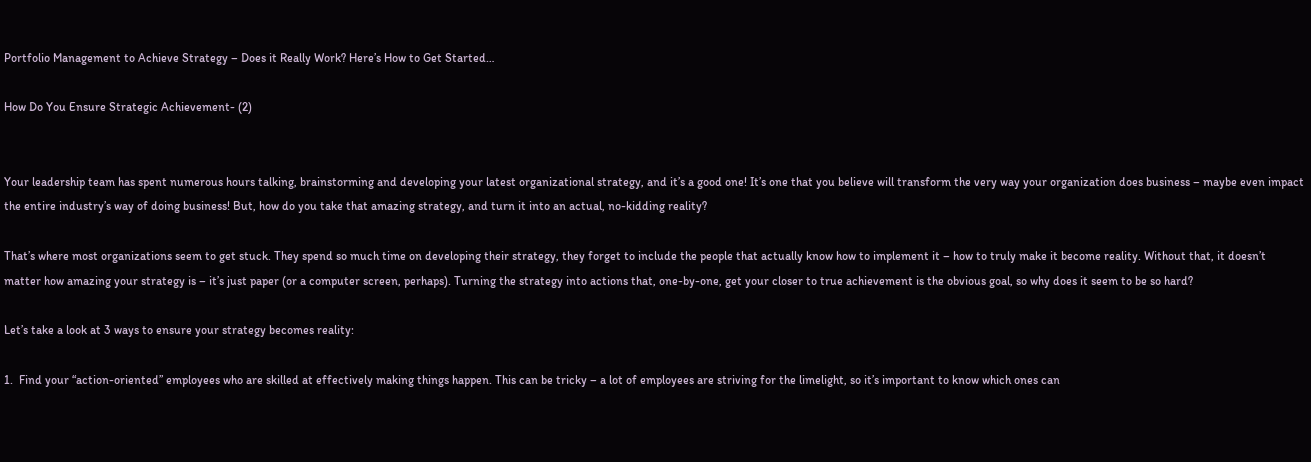Portfolio Management to Achieve Strategy – Does it Really Work? Here’s How to Get Started…

How Do You Ensure Strategic Achievement- (2)


Your leadership team has spent numerous hours talking, brainstorming and developing your latest organizational strategy, and it’s a good one! It’s one that you believe will transform the very way your organization does business – maybe even impact the entire industry’s way of doing business! But, how do you take that amazing strategy, and turn it into an actual, no-kidding reality?

That’s where most organizations seem to get stuck. They spend so much time on developing their strategy, they forget to include the people that actually know how to implement it – how to truly make it become reality. Without that, it doesn’t matter how amazing your strategy is – it’s just paper (or a computer screen, perhaps). Turning the strategy into actions that, one-by-one, get your closer to true achievement is the obvious goal, so why does it seem to be so hard?

Let’s take a look at 3 ways to ensure your strategy becomes reality:

1.  Find your “action-oriented” employees who are skilled at effectively making things happen. This can be tricky – a lot of employees are striving for the limelight, so it’s important to know which ones can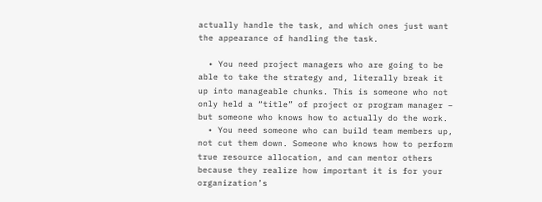actually handle the task, and which ones just want the appearance of handling the task.

  • You need project managers who are going to be able to take the strategy and, literally break it up into manageable chunks. This is someone who not only held a “title” of project or program manager – but someone who knows how to actually do the work.
  • You need someone who can build team members up, not cut them down. Someone who knows how to perform true resource allocation, and can mentor others because they realize how important it is for your organization’s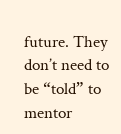future. They don’t need to be “told” to mentor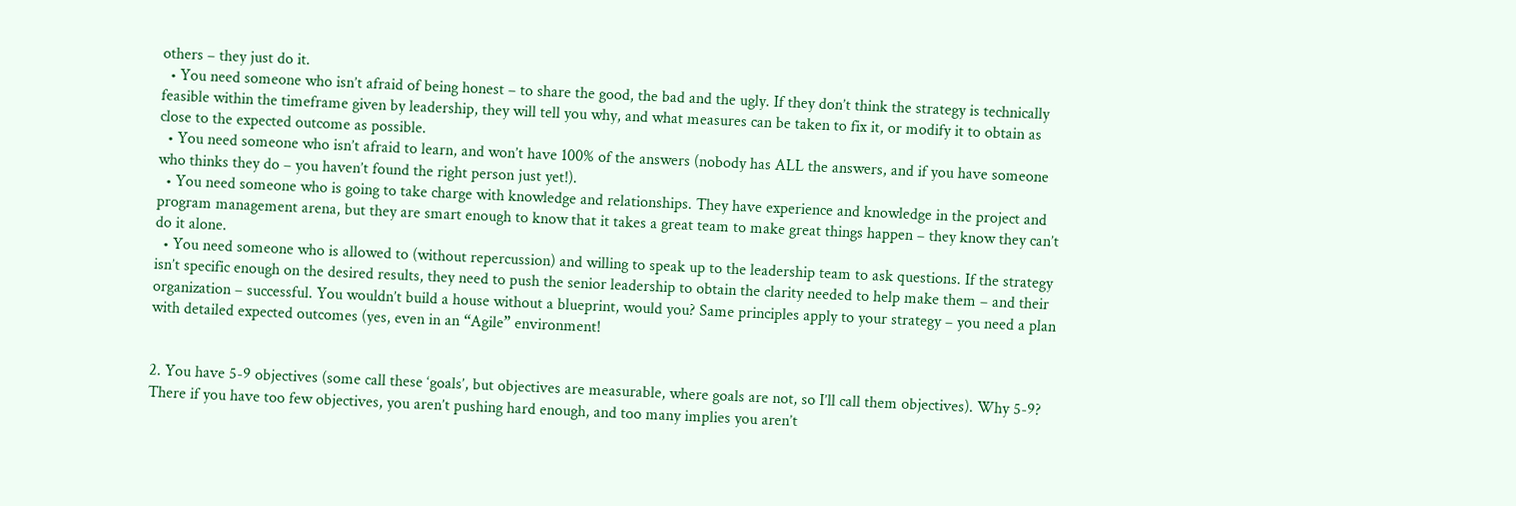others – they just do it.
  • You need someone who isn’t afraid of being honest – to share the good, the bad and the ugly. If they don’t think the strategy is technically feasible within the timeframe given by leadership, they will tell you why, and what measures can be taken to fix it, or modify it to obtain as close to the expected outcome as possible.
  • You need someone who isn’t afraid to learn, and won’t have 100% of the answers (nobody has ALL the answers, and if you have someone who thinks they do – you haven’t found the right person just yet!).
  • You need someone who is going to take charge with knowledge and relationships. They have experience and knowledge in the project and program management arena, but they are smart enough to know that it takes a great team to make great things happen – they know they can’t do it alone.
  • You need someone who is allowed to (without repercussion) and willing to speak up to the leadership team to ask questions. If the strategy isn’t specific enough on the desired results, they need to push the senior leadership to obtain the clarity needed to help make them – and their organization – successful. You wouldn’t build a house without a blueprint, would you? Same principles apply to your strategy – you need a plan with detailed expected outcomes (yes, even in an “Agile” environment!


2. You have 5-9 objectives (some call these ‘goals’, but objectives are measurable, where goals are not, so I’ll call them objectives). Why 5-9? There if you have too few objectives, you aren’t pushing hard enough, and too many implies you aren’t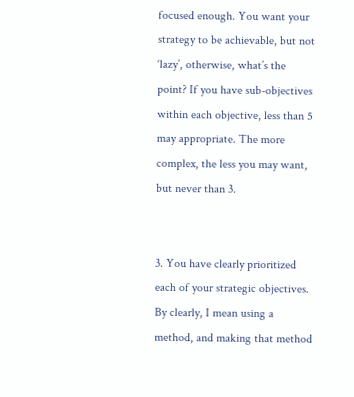focused enough. You want your strategy to be achievable, but not ‘lazy’, otherwise, what’s the point? If you have sub-objectives within each objective, less than 5 may appropriate. The more complex, the less you may want, but never than 3.


3. You have clearly prioritized each of your strategic objectives. By clearly, I mean using a method, and making that method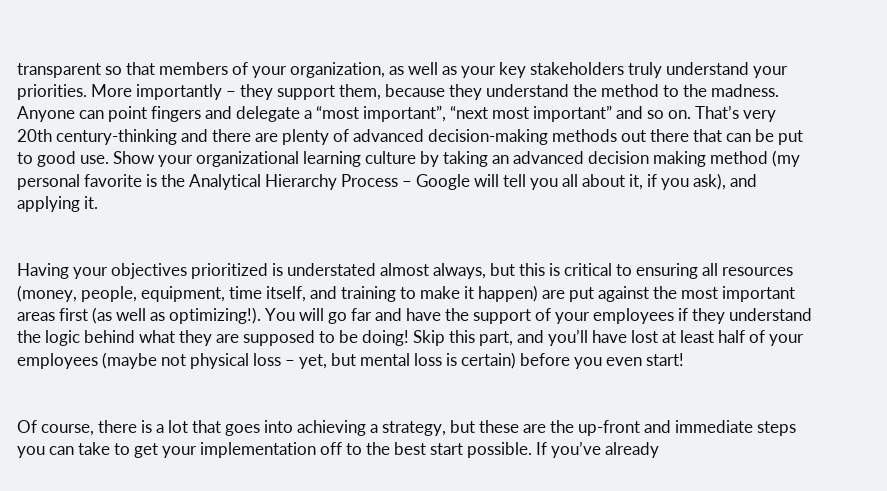transparent so that members of your organization, as well as your key stakeholders truly understand your priorities. More importantly – they support them, because they understand the method to the madness. Anyone can point fingers and delegate a “most important”, “next most important” and so on. That’s very 20th century-thinking and there are plenty of advanced decision-making methods out there that can be put to good use. Show your organizational learning culture by taking an advanced decision making method (my personal favorite is the Analytical Hierarchy Process – Google will tell you all about it, if you ask), and applying it.


Having your objectives prioritized is understated almost always, but this is critical to ensuring all resources (money, people, equipment, time itself, and training to make it happen) are put against the most important areas first (as well as optimizing!). You will go far and have the support of your employees if they understand the logic behind what they are supposed to be doing! Skip this part, and you’ll have lost at least half of your employees (maybe not physical loss – yet, but mental loss is certain) before you even start!


Of course, there is a lot that goes into achieving a strategy, but these are the up-front and immediate steps you can take to get your implementation off to the best start possible. If you’ve already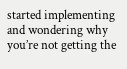started implementing and wondering why you’re not getting the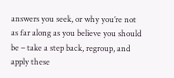answers you seek, or why you’re not as far along as you believe you should be – take a step back, regroup, and apply these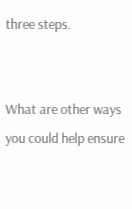three steps.


What are other ways you could help ensure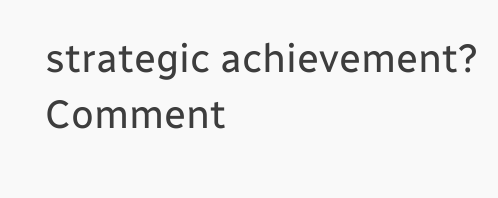strategic achievement? Comment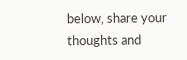below, share your thoughts and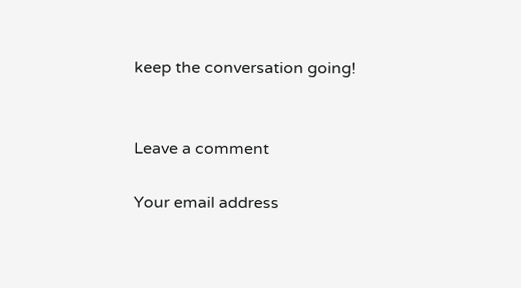keep the conversation going!


Leave a comment

Your email address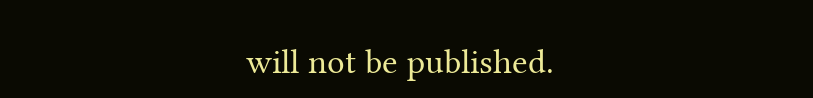will not be published.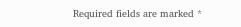Required fields are marked *